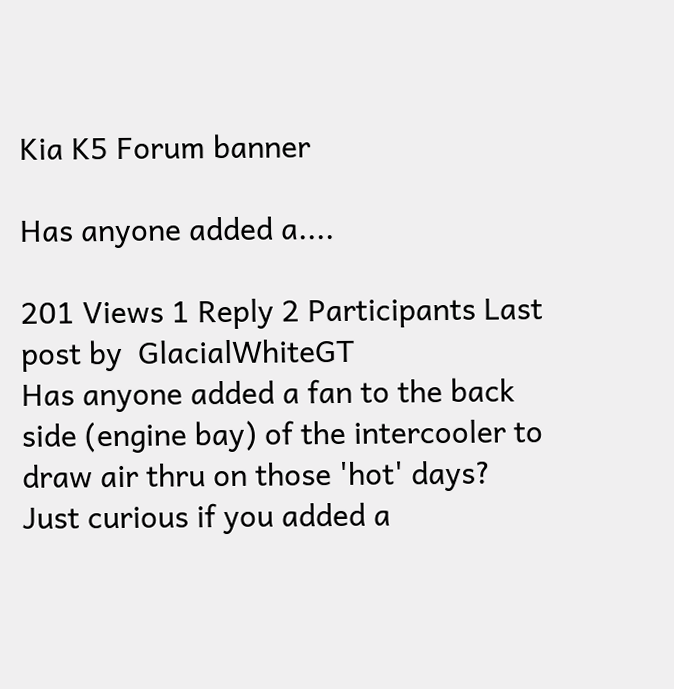Kia K5 Forum banner

Has anyone added a....

201 Views 1 Reply 2 Participants Last post by  GlacialWhiteGT
Has anyone added a fan to the back side (engine bay) of the intercooler to draw air thru on those 'hot' days? Just curious if you added a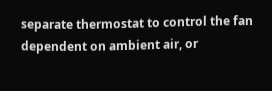separate thermostat to control the fan dependent on ambient air, or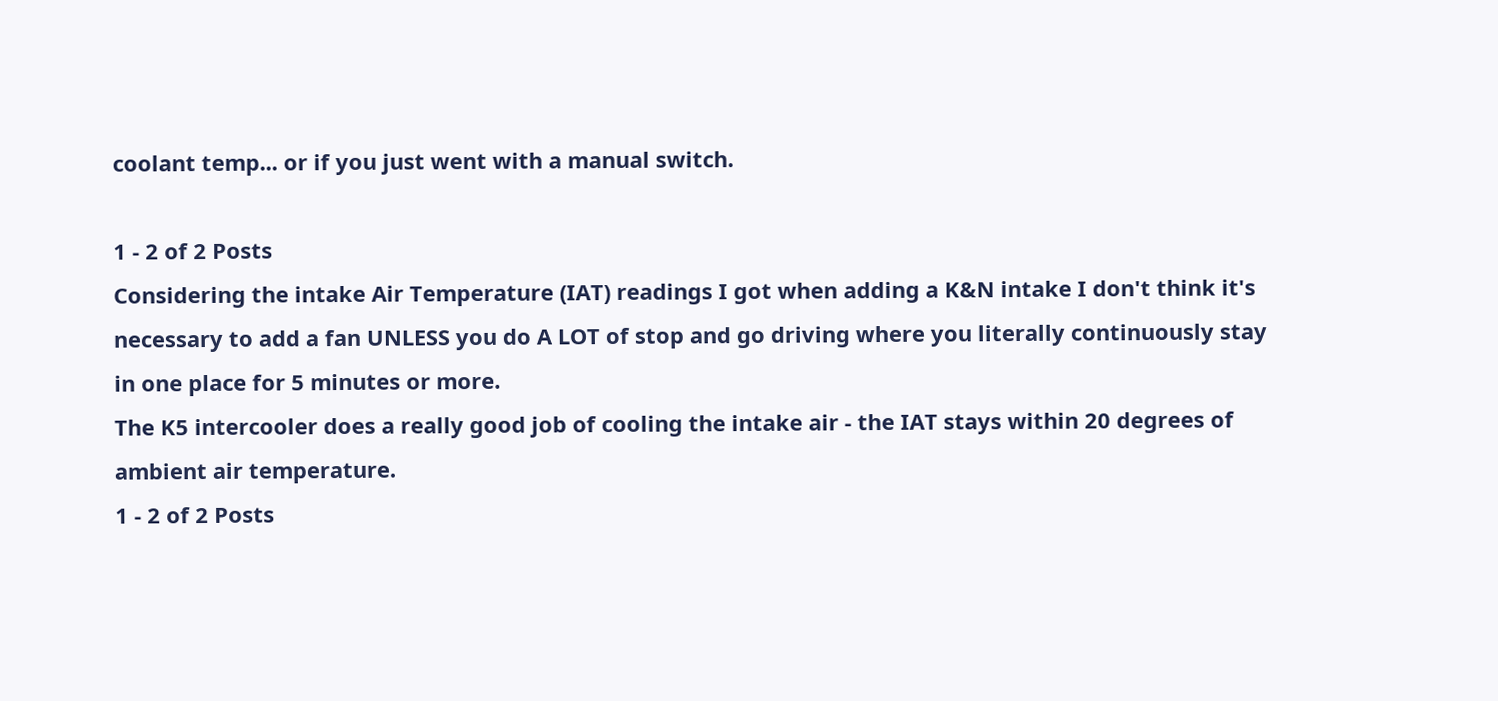coolant temp... or if you just went with a manual switch.

1 - 2 of 2 Posts
Considering the intake Air Temperature (IAT) readings I got when adding a K&N intake I don't think it's necessary to add a fan UNLESS you do A LOT of stop and go driving where you literally continuously stay in one place for 5 minutes or more.
The K5 intercooler does a really good job of cooling the intake air - the IAT stays within 20 degrees of ambient air temperature.
1 - 2 of 2 Posts